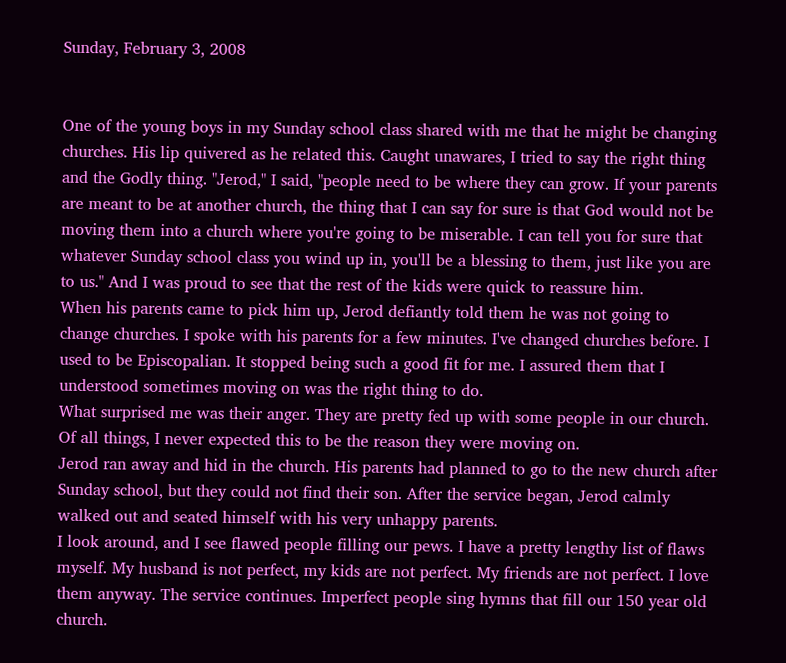Sunday, February 3, 2008


One of the young boys in my Sunday school class shared with me that he might be changing churches. His lip quivered as he related this. Caught unawares, I tried to say the right thing and the Godly thing. "Jerod," I said, "people need to be where they can grow. If your parents are meant to be at another church, the thing that I can say for sure is that God would not be moving them into a church where you're going to be miserable. I can tell you for sure that whatever Sunday school class you wind up in, you'll be a blessing to them, just like you are to us." And I was proud to see that the rest of the kids were quick to reassure him.
When his parents came to pick him up, Jerod defiantly told them he was not going to change churches. I spoke with his parents for a few minutes. I've changed churches before. I used to be Episcopalian. It stopped being such a good fit for me. I assured them that I understood sometimes moving on was the right thing to do.
What surprised me was their anger. They are pretty fed up with some people in our church. Of all things, I never expected this to be the reason they were moving on.
Jerod ran away and hid in the church. His parents had planned to go to the new church after Sunday school, but they could not find their son. After the service began, Jerod calmly walked out and seated himself with his very unhappy parents.
I look around, and I see flawed people filling our pews. I have a pretty lengthy list of flaws myself. My husband is not perfect, my kids are not perfect. My friends are not perfect. I love them anyway. The service continues. Imperfect people sing hymns that fill our 150 year old church.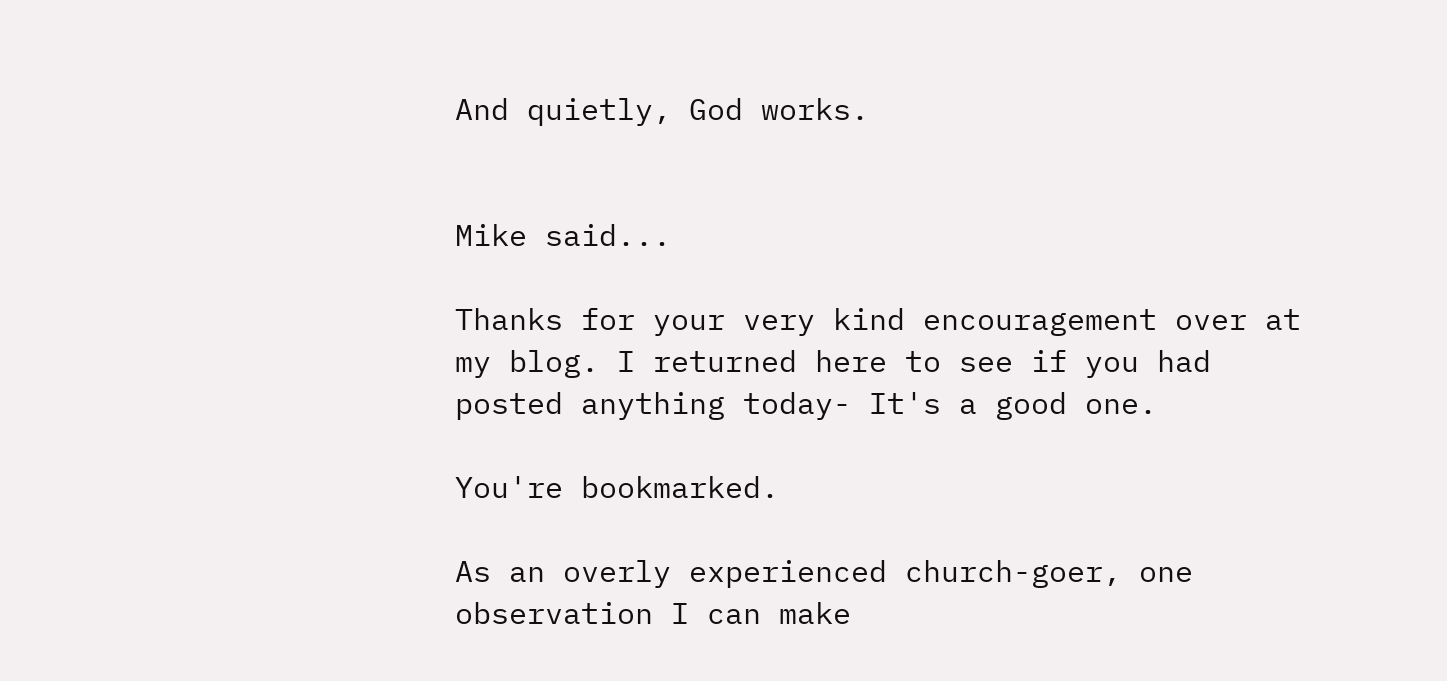And quietly, God works.


Mike said...

Thanks for your very kind encouragement over at my blog. I returned here to see if you had posted anything today- It's a good one.

You're bookmarked.

As an overly experienced church-goer, one observation I can make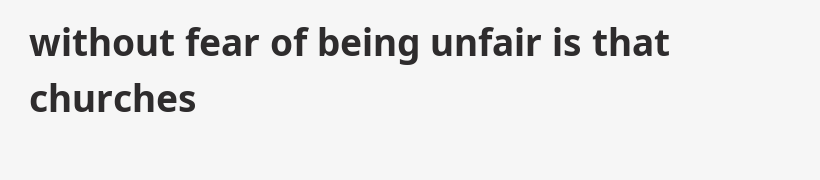without fear of being unfair is that churches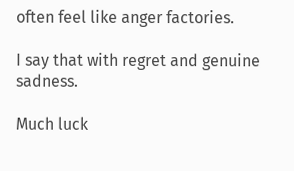often feel like anger factories.

I say that with regret and genuine sadness.

Much luck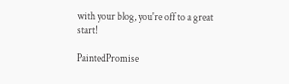with your blog, you're off to a great start!

PaintedPromise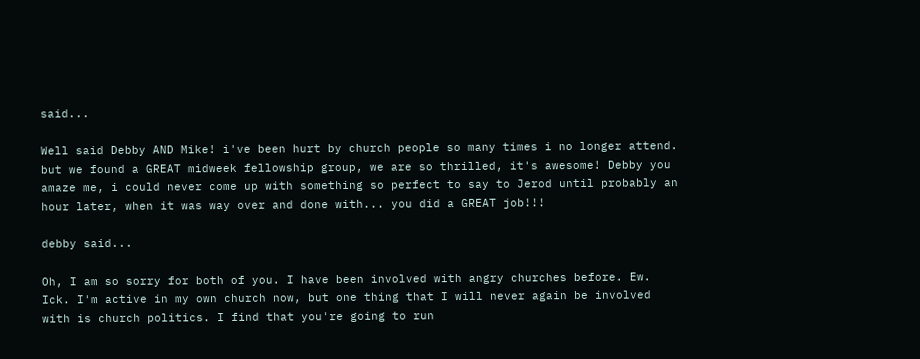said...

Well said Debby AND Mike! i've been hurt by church people so many times i no longer attend. but we found a GREAT midweek fellowship group, we are so thrilled, it's awesome! Debby you amaze me, i could never come up with something so perfect to say to Jerod until probably an hour later, when it was way over and done with... you did a GREAT job!!!

debby said...

Oh, I am so sorry for both of you. I have been involved with angry churches before. Ew. Ick. I'm active in my own church now, but one thing that I will never again be involved with is church politics. I find that you're going to run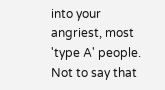into your angriest, most 'type A' people. Not to say that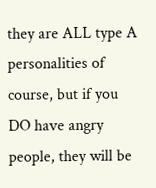they are ALL type A personalities of course, but if you DO have angry people, they will be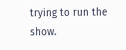trying to run the show.